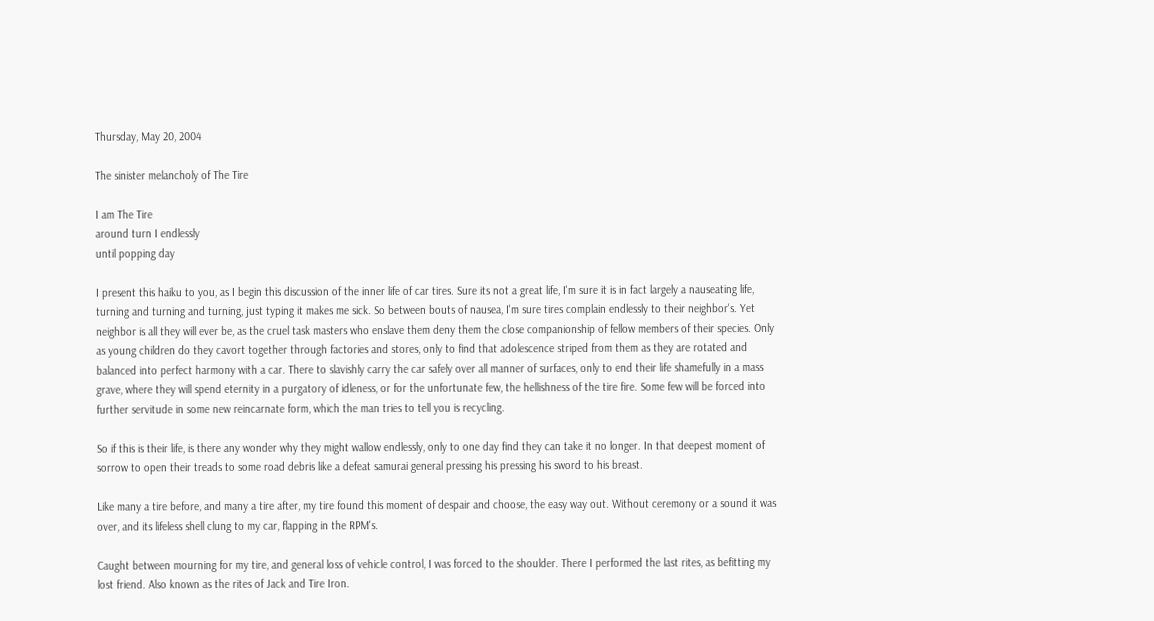Thursday, May 20, 2004

The sinister melancholy of The Tire

I am The Tire
around turn I endlessly
until popping day

I present this haiku to you, as I begin this discussion of the inner life of car tires. Sure its not a great life, I'm sure it is in fact largely a nauseating life, turning and turning and turning, just typing it makes me sick. So between bouts of nausea, I'm sure tires complain endlessly to their neighbor's. Yet neighbor is all they will ever be, as the cruel task masters who enslave them deny them the close companionship of fellow members of their species. Only as young children do they cavort together through factories and stores, only to find that adolescence striped from them as they are rotated and balanced into perfect harmony with a car. There to slavishly carry the car safely over all manner of surfaces, only to end their life shamefully in a mass grave, where they will spend eternity in a purgatory of idleness, or for the unfortunate few, the hellishness of the tire fire. Some few will be forced into further servitude in some new reincarnate form, which the man tries to tell you is recycling.

So if this is their life, is there any wonder why they might wallow endlessly, only to one day find they can take it no longer. In that deepest moment of sorrow to open their treads to some road debris like a defeat samurai general pressing his pressing his sword to his breast.

Like many a tire before, and many a tire after, my tire found this moment of despair and choose, the easy way out. Without ceremony or a sound it was over, and its lifeless shell clung to my car, flapping in the RPM's.

Caught between mourning for my tire, and general loss of vehicle control, I was forced to the shoulder. There I performed the last rites, as befitting my lost friend. Also known as the rites of Jack and Tire Iron.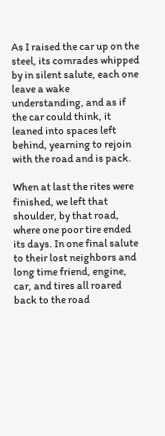As I raised the car up on the steel, its comrades whipped by in silent salute, each one leave a wake understanding, and as if the car could think, it leaned into spaces left behind, yearning to rejoin with the road and is pack.

When at last the rites were finished, we left that shoulder, by that road, where one poor tire ended its days. In one final salute to their lost neighbors and long time friend, engine, car, and tires all roared back to the road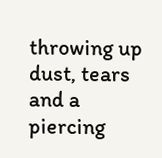throwing up dust, tears and a piercing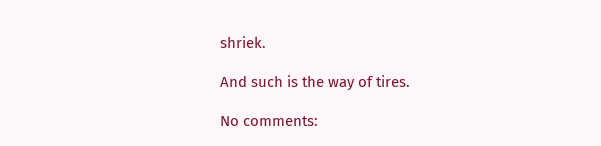shriek.

And such is the way of tires.

No comments: